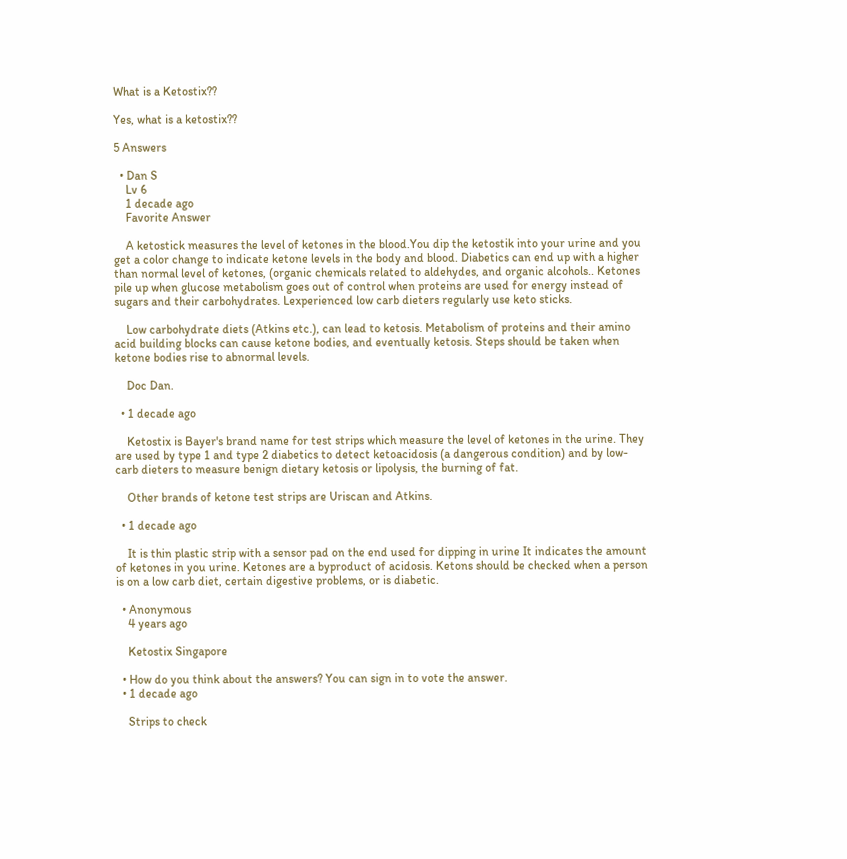What is a Ketostix??

Yes, what is a ketostix??

5 Answers

  • Dan S
    Lv 6
    1 decade ago
    Favorite Answer

    A ketostick measures the level of ketones in the blood.You dip the ketostik into your urine and you get a color change to indicate ketone levels in the body and blood. Diabetics can end up with a higher than normal level of ketones, (organic chemicals related to aldehydes, and organic alcohols.. Ketones pile up when glucose metabolism goes out of control when proteins are used for energy instead of sugars and their carbohydrates. Lexperienced low carb dieters regularly use keto sticks.

    Low carbohydrate diets (Atkins etc.), can lead to ketosis. Metabolism of proteins and their amino acid building blocks can cause ketone bodies, and eventually ketosis. Steps should be taken when ketone bodies rise to abnormal levels.

    Doc Dan.

  • 1 decade ago

    Ketostix is Bayer's brand name for test strips which measure the level of ketones in the urine. They are used by type 1 and type 2 diabetics to detect ketoacidosis (a dangerous condition) and by low-carb dieters to measure benign dietary ketosis or lipolysis, the burning of fat.

    Other brands of ketone test strips are Uriscan and Atkins.

  • 1 decade ago

    It is thin plastic strip with a sensor pad on the end used for dipping in urine It indicates the amount of ketones in you urine. Ketones are a byproduct of acidosis. Ketons should be checked when a person is on a low carb diet, certain digestive problems, or is diabetic.

  • Anonymous
    4 years ago

    Ketostix Singapore

  • How do you think about the answers? You can sign in to vote the answer.
  • 1 decade ago

    Strips to check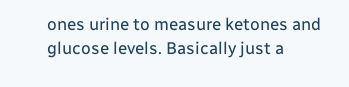ones urine to measure ketones and glucose levels. Basically just a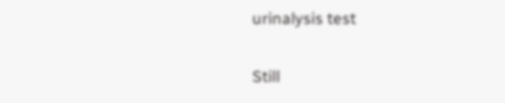urinalysis test

Still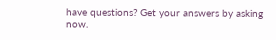have questions? Get your answers by asking now.